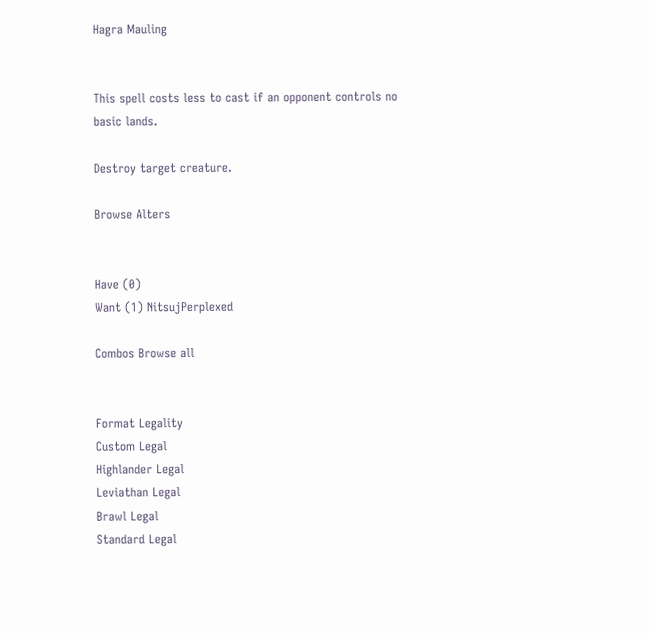Hagra Mauling


This spell costs less to cast if an opponent controls no basic lands.

Destroy target creature.

Browse Alters


Have (0)
Want (1) NitsujPerplexed

Combos Browse all


Format Legality
Custom Legal
Highlander Legal
Leviathan Legal
Brawl Legal
Standard Legal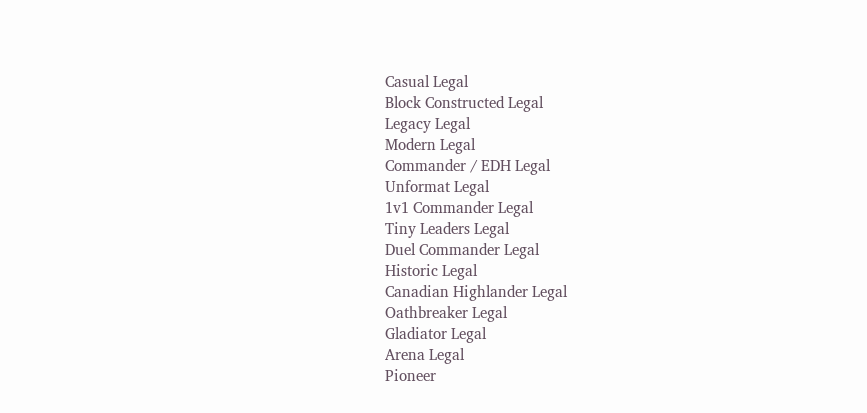Casual Legal
Block Constructed Legal
Legacy Legal
Modern Legal
Commander / EDH Legal
Unformat Legal
1v1 Commander Legal
Tiny Leaders Legal
Duel Commander Legal
Historic Legal
Canadian Highlander Legal
Oathbreaker Legal
Gladiator Legal
Arena Legal
Pioneer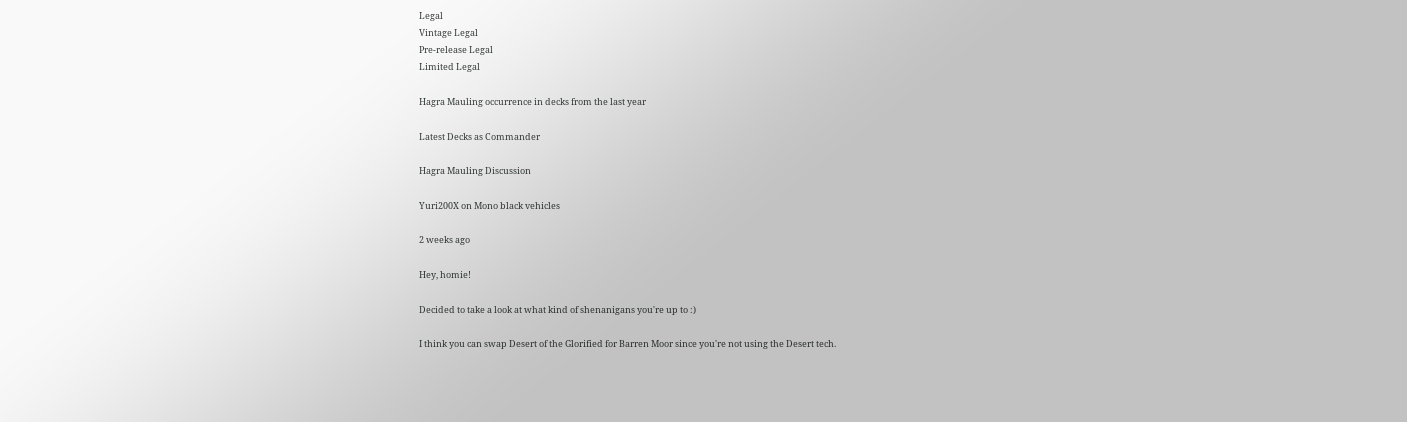Legal
Vintage Legal
Pre-release Legal
Limited Legal

Hagra Mauling occurrence in decks from the last year

Latest Decks as Commander

Hagra Mauling Discussion

Yuri200X on Mono black vehicles

2 weeks ago

Hey, homie!

Decided to take a look at what kind of shenanigans you're up to :)

I think you can swap Desert of the Glorified for Barren Moor since you're not using the Desert tech.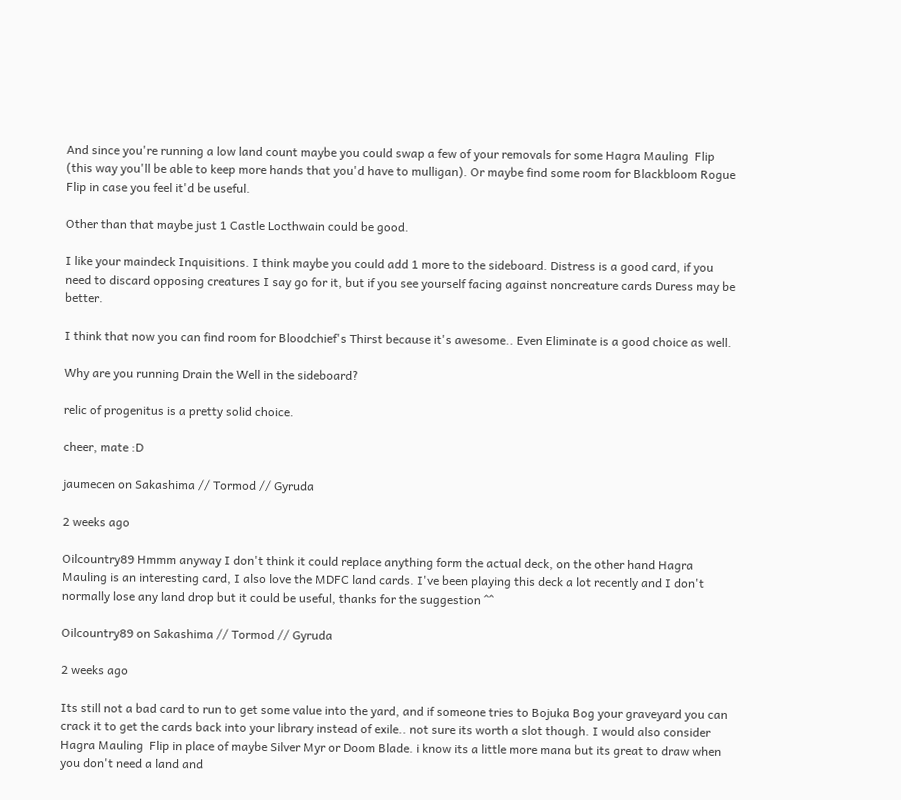And since you're running a low land count maybe you could swap a few of your removals for some Hagra Mauling  Flip (this way you'll be able to keep more hands that you'd have to mulligan). Or maybe find some room for Blackbloom Rogue  Flip in case you feel it'd be useful.

Other than that maybe just 1 Castle Locthwain could be good.

I like your maindeck Inquisitions. I think maybe you could add 1 more to the sideboard. Distress is a good card, if you need to discard opposing creatures I say go for it, but if you see yourself facing against noncreature cards Duress may be better.

I think that now you can find room for Bloodchief's Thirst because it's awesome.. Even Eliminate is a good choice as well.

Why are you running Drain the Well in the sideboard?

relic of progenitus is a pretty solid choice.

cheer, mate :D

jaumecen on Sakashima // Tormod // Gyruda

2 weeks ago

Oilcountry89 Hmmm anyway I don't think it could replace anything form the actual deck, on the other hand Hagra Mauling is an interesting card, I also love the MDFC land cards. I've been playing this deck a lot recently and I don't normally lose any land drop but it could be useful, thanks for the suggestion ^^

Oilcountry89 on Sakashima // Tormod // Gyruda

2 weeks ago

Its still not a bad card to run to get some value into the yard, and if someone tries to Bojuka Bog your graveyard you can crack it to get the cards back into your library instead of exile.. not sure its worth a slot though. I would also consider Hagra Mauling  Flip in place of maybe Silver Myr or Doom Blade. i know its a little more mana but its great to draw when you don't need a land and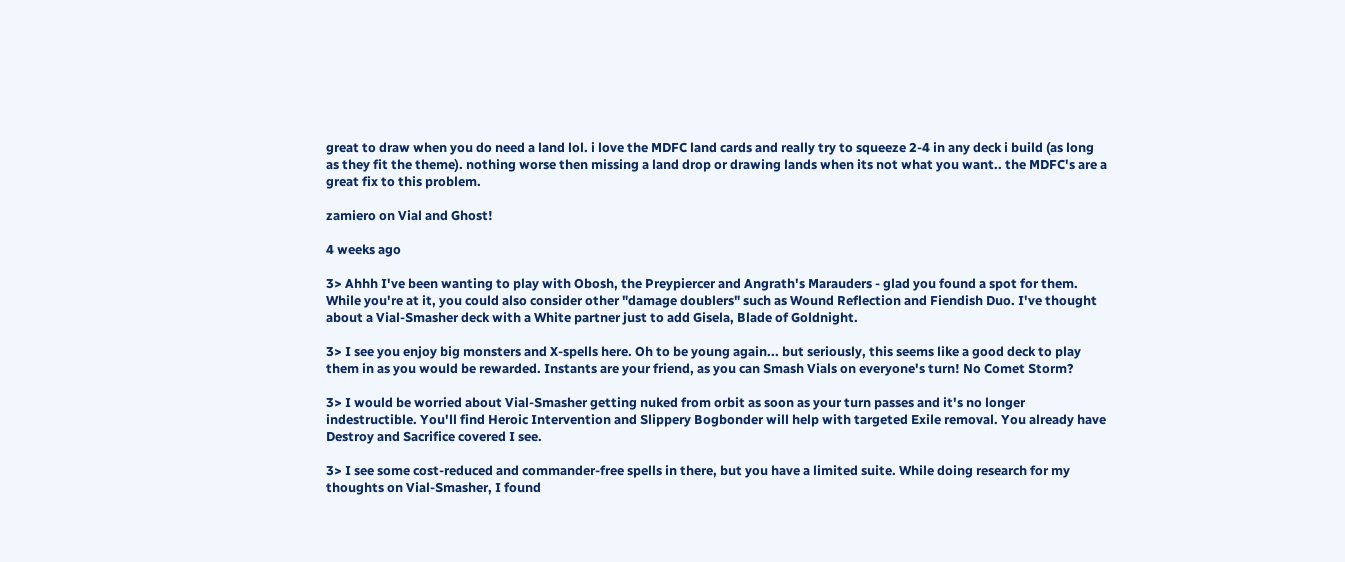great to draw when you do need a land lol. i love the MDFC land cards and really try to squeeze 2-4 in any deck i build (as long as they fit the theme). nothing worse then missing a land drop or drawing lands when its not what you want.. the MDFC's are a great fix to this problem.

zamiero on Vial and Ghost!

4 weeks ago

3> Ahhh I've been wanting to play with Obosh, the Preypiercer and Angrath's Marauders - glad you found a spot for them. While you're at it, you could also consider other "damage doublers" such as Wound Reflection and Fiendish Duo. I've thought about a Vial-Smasher deck with a White partner just to add Gisela, Blade of Goldnight.

3> I see you enjoy big monsters and X-spells here. Oh to be young again... but seriously, this seems like a good deck to play them in as you would be rewarded. Instants are your friend, as you can Smash Vials on everyone's turn! No Comet Storm?

3> I would be worried about Vial-Smasher getting nuked from orbit as soon as your turn passes and it's no longer indestructible. You'll find Heroic Intervention and Slippery Bogbonder will help with targeted Exile removal. You already have Destroy and Sacrifice covered I see.

3> I see some cost-reduced and commander-free spells in there, but you have a limited suite. While doing research for my thoughts on Vial-Smasher, I found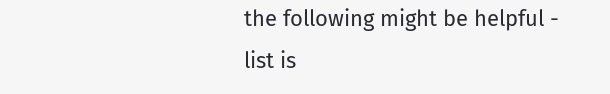the following might be helpful - list is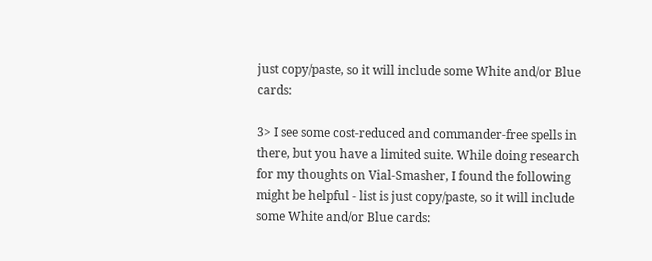just copy/paste, so it will include some White and/or Blue cards:

3> I see some cost-reduced and commander-free spells in there, but you have a limited suite. While doing research for my thoughts on Vial-Smasher, I found the following might be helpful - list is just copy/paste, so it will include some White and/or Blue cards: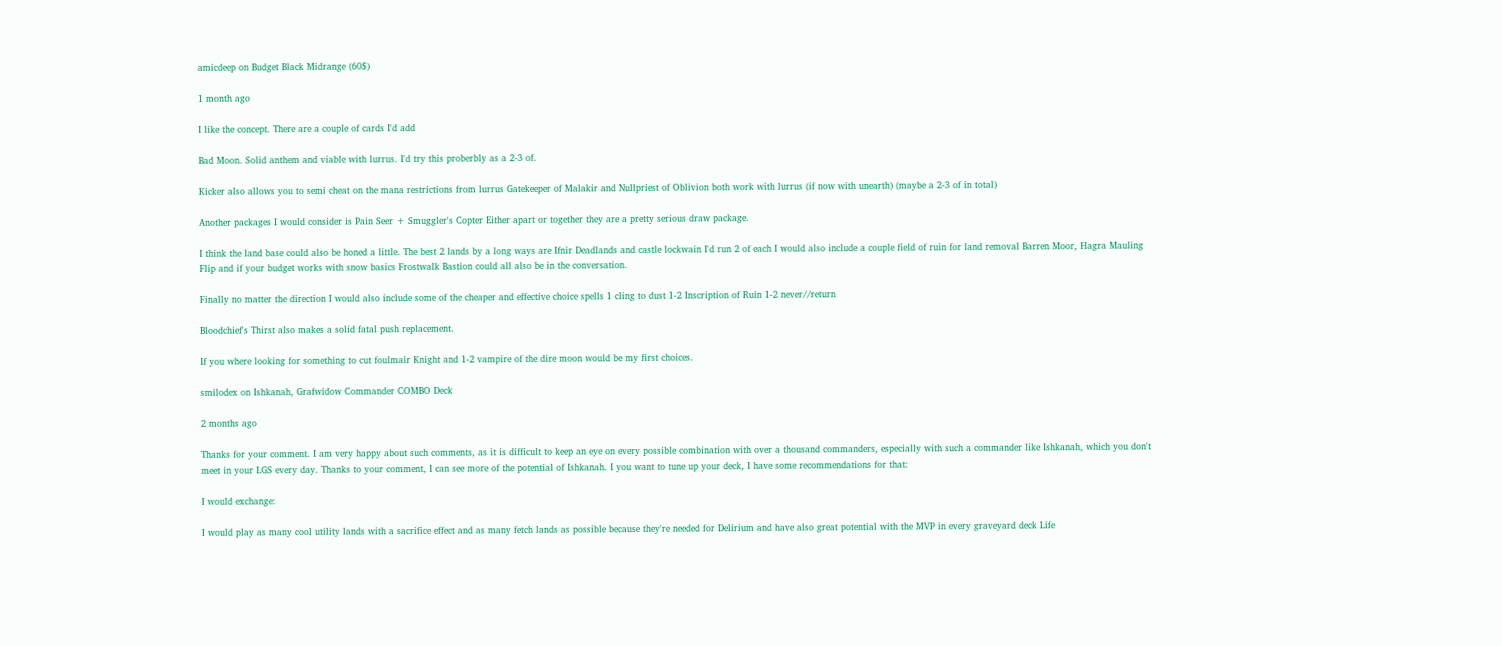amicdeep on Budget Black Midrange (60$)

1 month ago

I like the concept. There are a couple of cards I'd add

Bad Moon. Solid anthem and viable with lurrus. I'd try this proberbly as a 2-3 of.

Kicker also allows you to semi cheat on the mana restrictions from lurrus Gatekeeper of Malakir and Nullpriest of Oblivion both work with lurrus (if now with unearth) (maybe a 2-3 of in total)

Another packages I would consider is Pain Seer + Smuggler's Copter Either apart or together they are a pretty serious draw package.

I think the land base could also be honed a little. The best 2 lands by a long ways are Ifnir Deadlands and castle lockwain I'd run 2 of each I would also include a couple field of ruin for land removal Barren Moor, Hagra Mauling  Flip and if your budget works with snow basics Frostwalk Bastion could all also be in the conversation.

Finally no matter the direction I would also include some of the cheaper and effective choice spells 1 cling to dust 1-2 Inscription of Ruin 1-2 never//return

Bloodchief's Thirst also makes a solid fatal push replacement.

If you where looking for something to cut foulmair Knight and 1-2 vampire of the dire moon would be my first choices.

smilodex on Ishkanah, Grafwidow Commander COMBO Deck

2 months ago

Thanks for your comment. I am very happy about such comments, as it is difficult to keep an eye on every possible combination with over a thousand commanders, especially with such a commander like Ishkanah, which you don't meet in your LGS every day. Thanks to your comment, I can see more of the potential of Ishkanah. I you want to tune up your deck, I have some recommendations for that:

I would exchange:

I would play as many cool utility lands with a sacrifice effect and as many fetch lands as possible because they're needed for Delirium and have also great potential with the MVP in every graveyard deck Life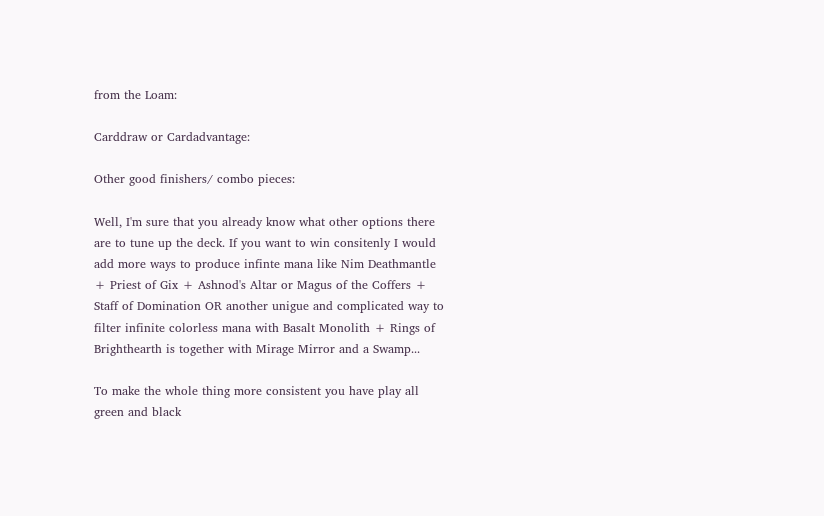from the Loam:

Carddraw or Cardadvantage:

Other good finishers/ combo pieces:

Well, I'm sure that you already know what other options there are to tune up the deck. If you want to win consitenly I would add more ways to produce infinte mana like Nim Deathmantle + Priest of Gix + Ashnod's Altar or Magus of the Coffers + Staff of Domination OR another unigue and complicated way to filter infinite colorless mana with Basalt Monolith + Rings of Brighthearth is together with Mirage Mirror and a Swamp...

To make the whole thing more consistent you have play all green and black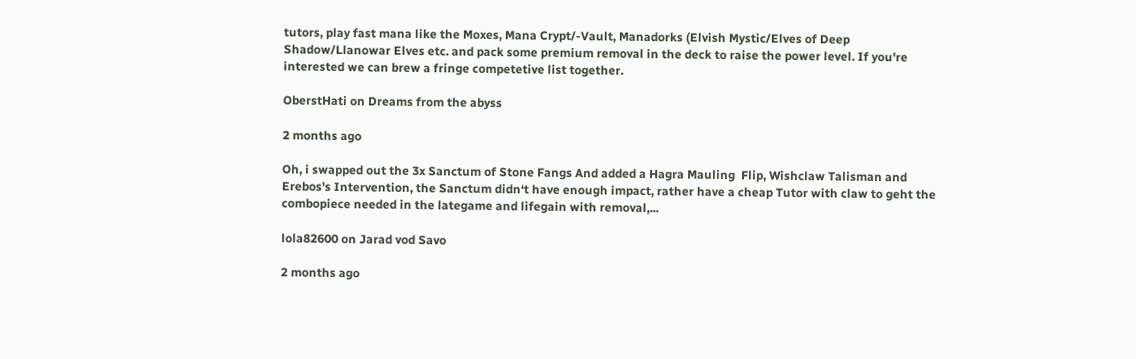tutors, play fast mana like the Moxes, Mana Crypt/-Vault, Manadorks (Elvish Mystic/Elves of Deep Shadow/Llanowar Elves etc. and pack some premium removal in the deck to raise the power level. If you're interested we can brew a fringe competetive list together.

OberstHati on Dreams from the abyss

2 months ago

Oh, i swapped out the 3x Sanctum of Stone Fangs And added a Hagra Mauling  Flip, Wishclaw Talisman and Erebos's Intervention, the Sanctum didn‘t have enough impact, rather have a cheap Tutor with claw to geht the combopiece needed in the lategame and lifegain with removal,...

lola82600 on Jarad vod Savo

2 months ago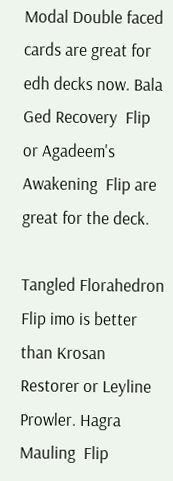Modal Double faced cards are great for edh decks now. Bala Ged Recovery  Flip or Agadeem's Awakening  Flip are great for the deck.

Tangled Florahedron  Flip imo is better than Krosan Restorer or Leyline Prowler. Hagra Mauling  Flip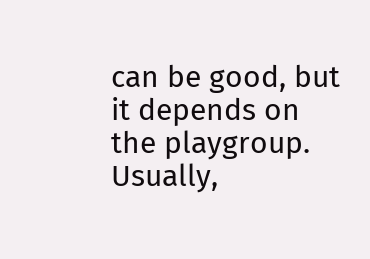can be good, but it depends on the playgroup. Usually,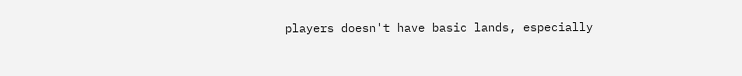players doesn't have basic lands, especially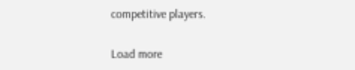competitive players.

Load more